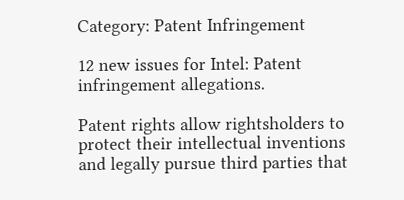Category: Patent Infringement

12 new issues for Intel: Patent infringement allegations.

Patent rights allow rightsholders to protect their intellectual inventions and legally pursue third parties that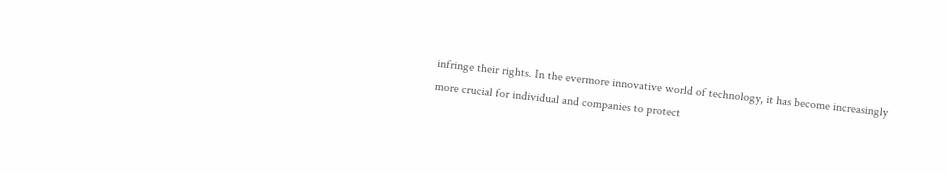infringe their rights. In the evermore innovative world of technology, it has become increasingly more crucial for individual and companies to protect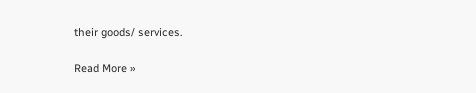their goods/ services.

Read More »